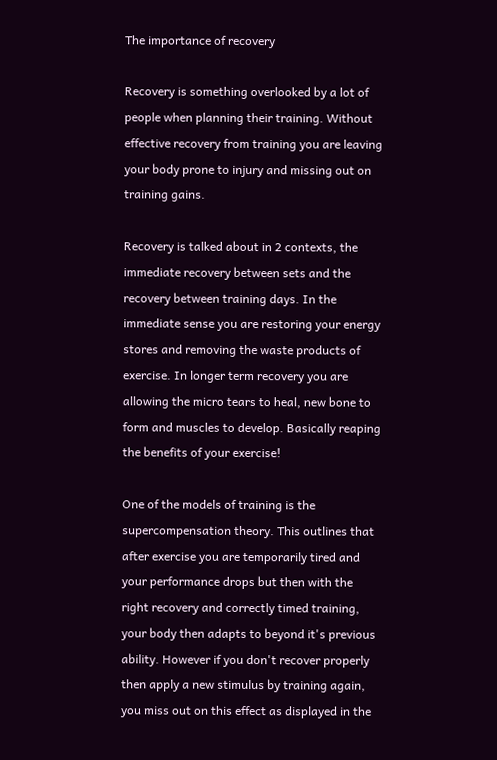The importance of recovery

Recovery is something overlooked by a lot of people when planning their training. Without effective recovery from training you are leaving your body prone to injury and missing out on training gains.

Recovery is talked about in 2 contexts, the immediate recovery between sets and the recovery between training days. In the immediate sense you are restoring your energy stores and removing the waste products of exercise. In longer term recovery you are allowing the micro tears to heal, new bone to form and muscles to develop. Basically reaping the benefits of your exercise!

One of the models of training is the supercompensation theory. This outlines that after exercise you are temporarily tired and your performance drops but then with the right recovery and correctly timed training, your body then adapts to beyond it's previous ability. However if you don't recover properly then apply a new stimulus by training again, you miss out on this effect as displayed in the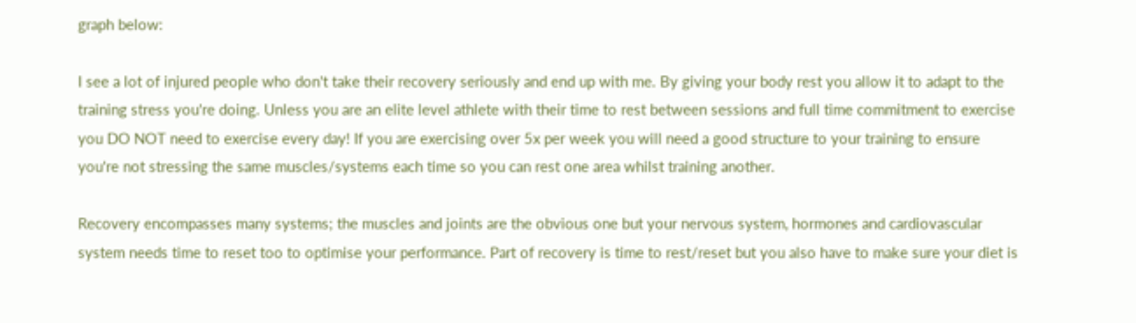graph below:

I see a lot of injured people who don't take their recovery seriously and end up with me. By giving your body rest you allow it to adapt to the training stress you're doing. Unless you are an elite level athlete with their time to rest between sessions and full time commitment to exercise you DO NOT need to exercise every day! If you are exercising over 5x per week you will need a good structure to your training to ensure you're not stressing the same muscles/systems each time so you can rest one area whilst training another.

Recovery encompasses many systems; the muscles and joints are the obvious one but your nervous system, hormones and cardiovascular system needs time to reset too to optimise your performance. Part of recovery is time to rest/reset but you also have to make sure your diet is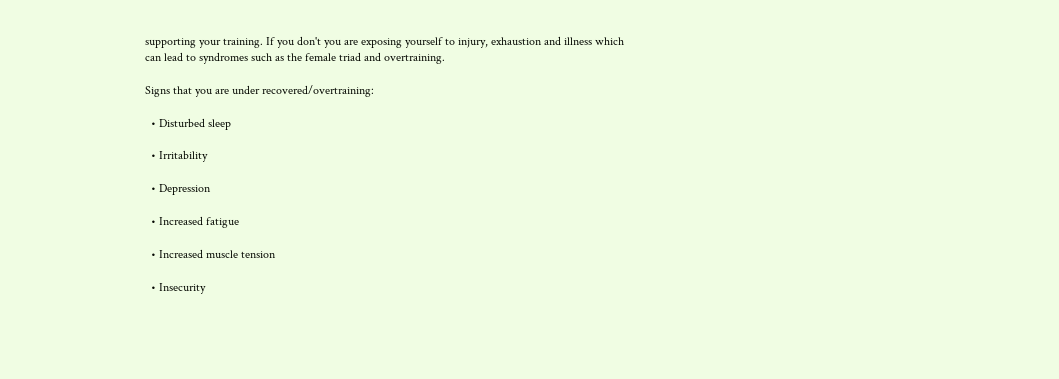supporting your training. If you don't you are exposing yourself to injury, exhaustion and illness which can lead to syndromes such as the female triad and overtraining.

Signs that you are under recovered/overtraining:

  • Disturbed sleep

  • Irritability

  • Depression

  • Increased fatigue

  • Increased muscle tension

  • Insecurity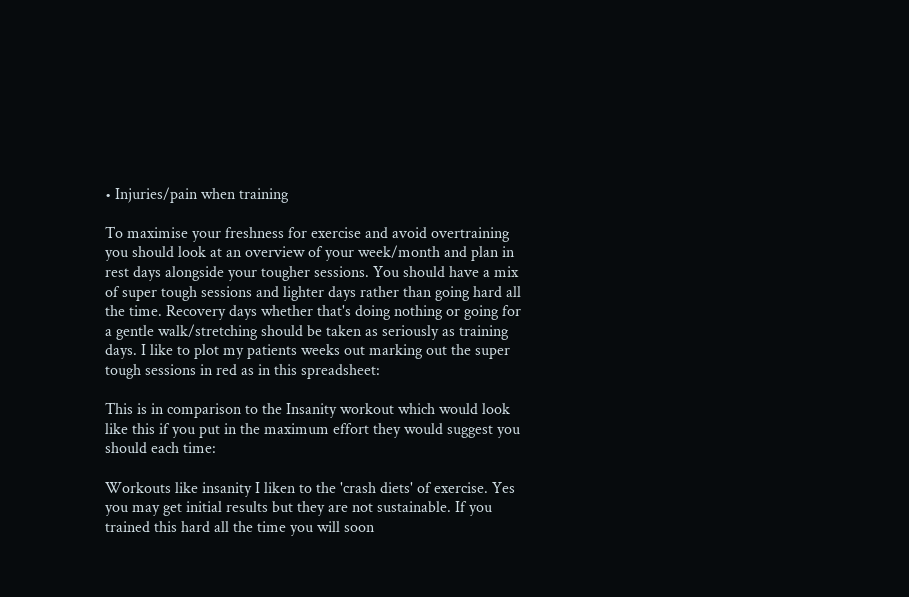• Injuries/pain when training

To maximise your freshness for exercise and avoid overtraining you should look at an overview of your week/month and plan in rest days alongside your tougher sessions. You should have a mix of super tough sessions and lighter days rather than going hard all the time. Recovery days whether that's doing nothing or going for a gentle walk/stretching should be taken as seriously as training days. I like to plot my patients weeks out marking out the super tough sessions in red as in this spreadsheet:

This is in comparison to the Insanity workout which would look like this if you put in the maximum effort they would suggest you should each time:

Workouts like insanity I liken to the 'crash diets' of exercise. Yes you may get initial results but they are not sustainable. If you trained this hard all the time you will soon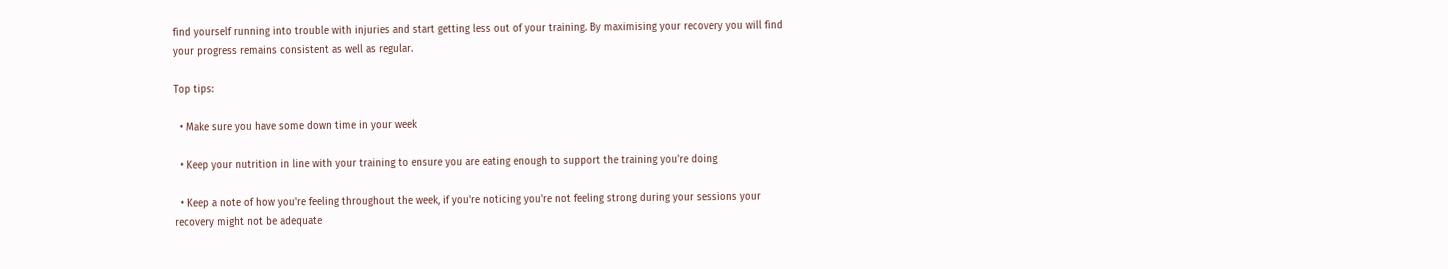find yourself running into trouble with injuries and start getting less out of your training. By maximising your recovery you will find your progress remains consistent as well as regular.

Top tips:

  • Make sure you have some down time in your week

  • Keep your nutrition in line with your training to ensure you are eating enough to support the training you're doing

  • Keep a note of how you're feeling throughout the week, if you're noticing you're not feeling strong during your sessions your recovery might not be adequate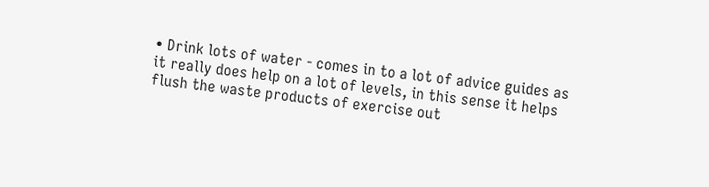• Drink lots of water - comes in to a lot of advice guides as it really does help on a lot of levels, in this sense it helps flush the waste products of exercise out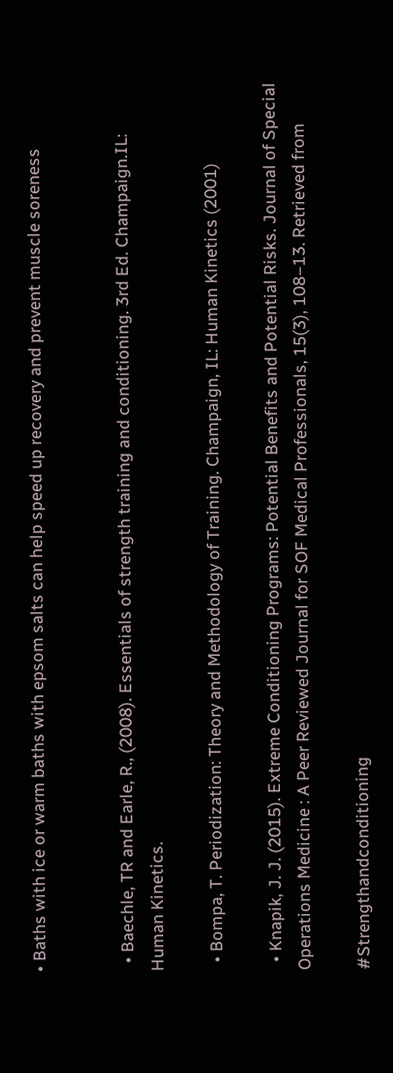• Baths with ice or warm baths with epsom salts can help speed up recovery and prevent muscle soreness


  • Baechle, TR and Earle, R., (2008). Essentials of strength training and conditioning. 3rd Ed. Champaign.IL: Human Kinetics.

  • Bompa, T. Periodization: Theory and Methodology of Training. Champaign, IL: Human Kinetics (2001)

  • Knapik, J. J. (2015). Extreme Conditioning Programs: Potential Benefits and Potential Risks. Journal of Special Operations Medicine : A Peer Reviewed Journal for SOF Medical Professionals, 15(3), 108–13. Retrieved from

#Strengthandconditioning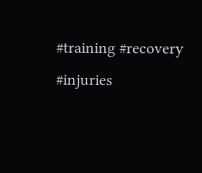#training #recovery #injuries